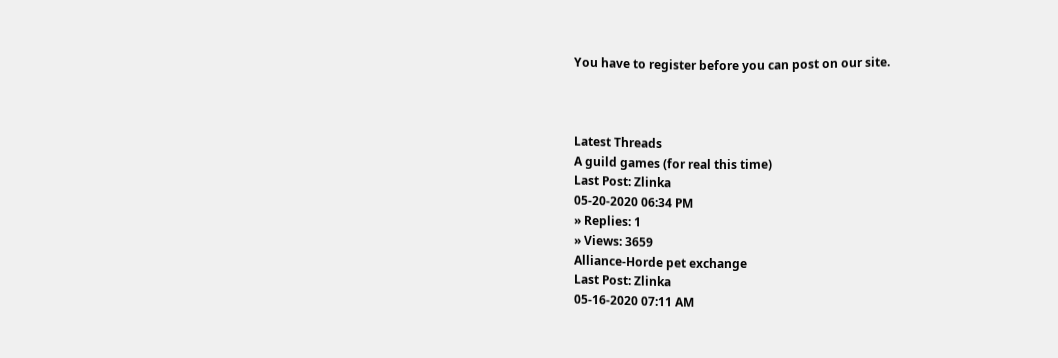You have to register before you can post on our site.



Latest Threads
A guild games (for real this time)
Last Post: Zlinka
05-20-2020 06:34 PM
» Replies: 1
» Views: 3659
Alliance-Horde pet exchange
Last Post: Zlinka
05-16-2020 07:11 AM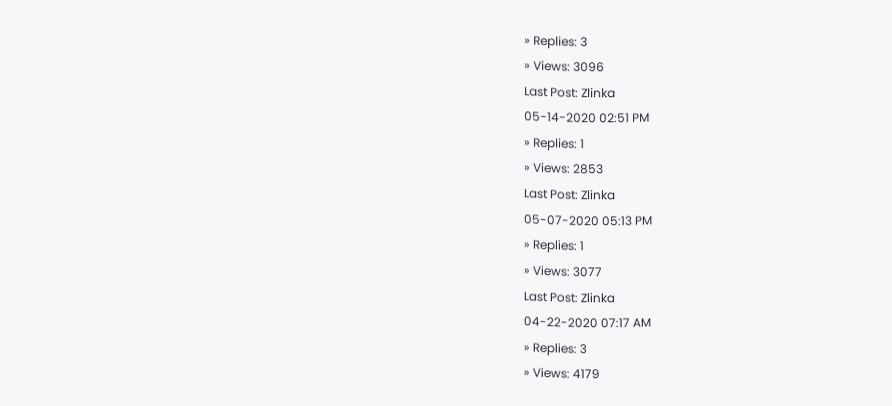» Replies: 3
» Views: 3096
Last Post: Zlinka
05-14-2020 02:51 PM
» Replies: 1
» Views: 2853
Last Post: Zlinka
05-07-2020 05:13 PM
» Replies: 1
» Views: 3077
Last Post: Zlinka
04-22-2020 07:17 AM
» Replies: 3
» Views: 4179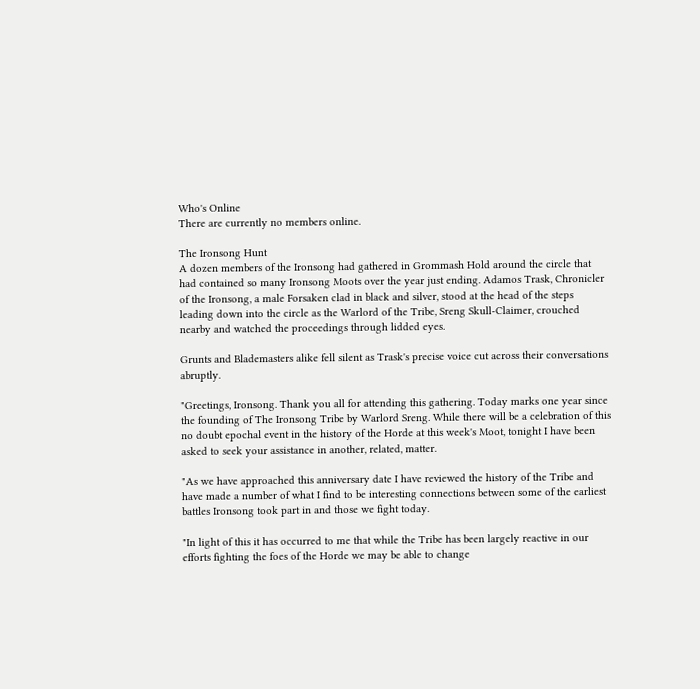Who's Online
There are currently no members online.

The Ironsong Hunt
A dozen members of the Ironsong had gathered in Grommash Hold around the circle that had contained so many Ironsong Moots over the year just ending. Adamos Trask, Chronicler of the Ironsong, a male Forsaken clad in black and silver, stood at the head of the steps leading down into the circle as the Warlord of the Tribe, Sreng Skull-Claimer, crouched nearby and watched the proceedings through lidded eyes.

Grunts and Blademasters alike fell silent as Trask's precise voice cut across their conversations abruptly.

"Greetings, Ironsong. Thank you all for attending this gathering. Today marks one year since the founding of The Ironsong Tribe by Warlord Sreng. While there will be a celebration of this no doubt epochal event in the history of the Horde at this week's Moot, tonight I have been asked to seek your assistance in another, related, matter.

"As we have approached this anniversary date I have reviewed the history of the Tribe and have made a number of what I find to be interesting connections between some of the earliest battles Ironsong took part in and those we fight today.

"In light of this it has occurred to me that while the Tribe has been largely reactive in our efforts fighting the foes of the Horde we may be able to change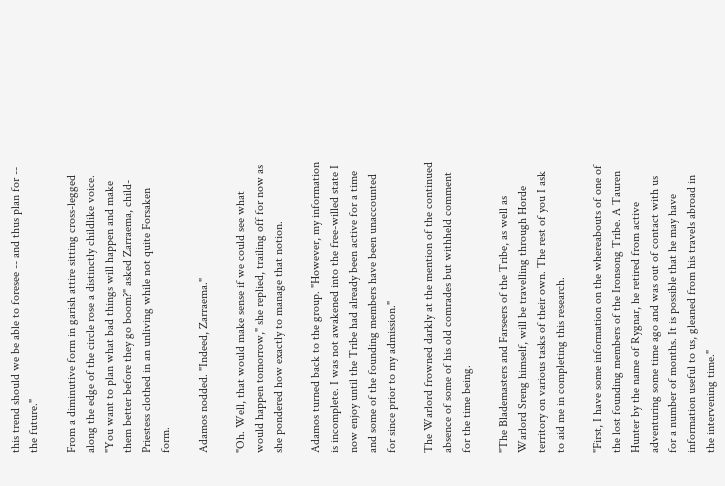this trend should we be able to foresee -- and thus plan for -- the future."

From a diminutive form in garish attire sitting cross-legged along the edge of the circle rose a distinctly childlike voice. "You want to plan what bad things will happen and make them better before they go boom?" asked Zarraema, child-Priestess clothed in an unliving while not quite Forsaken form.

Adamos nodded. "Indeed, Zarraema."

"Oh. Well, that would make sense if we could see what would happen tomorrow," she replied, trailing off for now as she pondered how exactly to manage that notion.

Adamos turned back to the group. "However, my information is incomplete. I was not awakened into the free-willed state I now enjoy until the Tribe had already been active for a time and some of the founding members have been unaccounted for since prior to my admission."

The Warlord frowned darkly at the mention of the continued absence of some of his old comrades but withheld comment for the time being.

"The Blademasters and Farseers of the Tribe, as well as Warlord Sreng himself, will be travelling through Horde territory on various tasks of their own. The rest of you I ask to aid me in completing this research.

"First, I have some information on the whereabouts of one of the lost founding members of the Ironsong Tribe. A Tauren Hunter by the name of Rygnar, he retired from active adventuring some time ago and was out of contact with us for a number of months. It is possible that he may have information useful to us, gleaned from his travels abroad in the intervening time."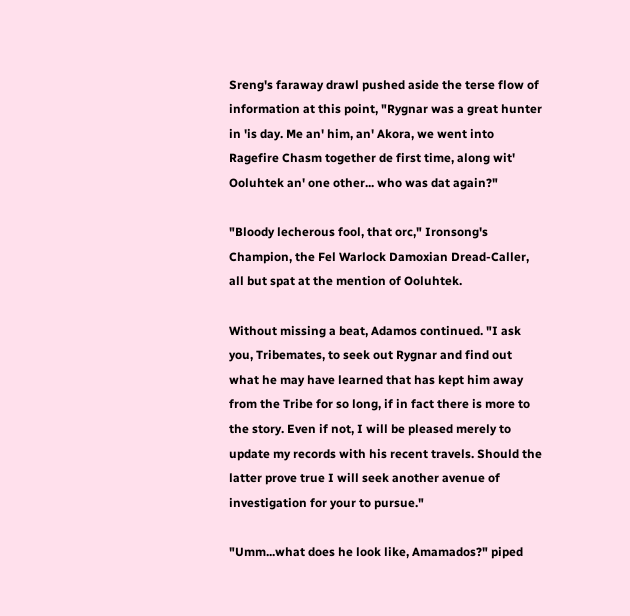Sreng's faraway drawl pushed aside the terse flow of information at this point, "Rygnar was a great hunter in 'is day. Me an' him, an' Akora, we went into Ragefire Chasm together de first time, along wit' Ooluhtek an' one other... who was dat again?"

"Bloody lecherous fool, that orc," Ironsong's Champion, the Fel Warlock Damoxian Dread-Caller, all but spat at the mention of Ooluhtek.

Without missing a beat, Adamos continued. "I ask you, Tribemates, to seek out Rygnar and find out what he may have learned that has kept him away from the Tribe for so long, if in fact there is more to the story. Even if not, I will be pleased merely to update my records with his recent travels. Should the latter prove true I will seek another avenue of investigation for your to pursue."

"Umm...what does he look like, Amamados?" piped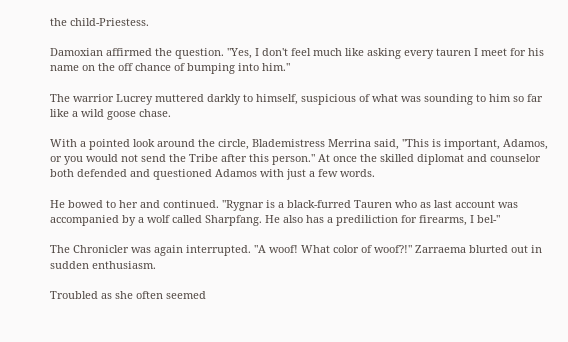the child-Priestess.

Damoxian affirmed the question. "Yes, I don't feel much like asking every tauren I meet for his name on the off chance of bumping into him."

The warrior Lucrey muttered darkly to himself, suspicious of what was sounding to him so far like a wild goose chase.

With a pointed look around the circle, Blademistress Merrina said, "This is important, Adamos, or you would not send the Tribe after this person." At once the skilled diplomat and counselor both defended and questioned Adamos with just a few words.

He bowed to her and continued. "Rygnar is a black-furred Tauren who as last account was accompanied by a wolf called Sharpfang. He also has a prediliction for firearms, I bel-"

The Chronicler was again interrupted. "A woof! What color of woof?!" Zarraema blurted out in sudden enthusiasm.

Troubled as she often seemed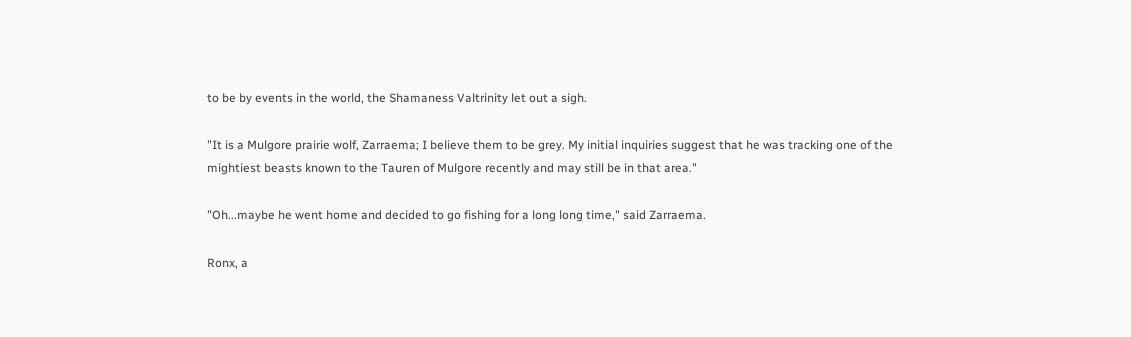to be by events in the world, the Shamaness Valtrinity let out a sigh.

"It is a Mulgore prairie wolf, Zarraema; I believe them to be grey. My initial inquiries suggest that he was tracking one of the mightiest beasts known to the Tauren of Mulgore recently and may still be in that area."

"Oh...maybe he went home and decided to go fishing for a long long time," said Zarraema.

Ronx, a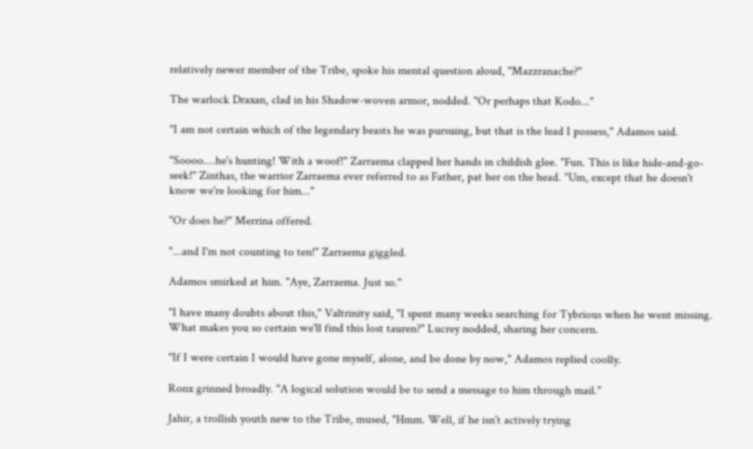relatively newer member of the Tribe, spoke his mental question aloud, "Mazzranache?"

The warlock Draxan, clad in his Shadow-woven armor, nodded. "Or perhaps that Kodo..."

"I am not certain which of the legendary beasts he was pursuing, but that is the lead I possess," Adamos said.

"Soooo....he's hunting! With a woof!" Zarraema clapped her hands in childish glee. "Fun. This is like hide-and-go-seek!" Zinthas, the warrior Zarraema ever referred to as Father, pat her on the head. "Um, except that he doesn't know we're looking for him..."

"Or does he?" Merrina offered.

"...and I'm not counting to ten!" Zarraema giggled.

Adamos smirked at him. "Aye, Zarraema. Just so."

"I have many doubts about this," Valtrinity said, "I spent many weeks searching for Tybrious when he went missing. What makes you so certain we'll find this lost tauren?" Lucrey nodded, sharing her concern.

"If I were certain I would have gone myself, alone, and be done by now," Adamos replied coolly.

Ronx grinned broadly. "A logical solution would be to send a message to him through mail."

Jahir, a trollish youth new to the Tribe, mused, "Hmm. Well, if he isn't actively trying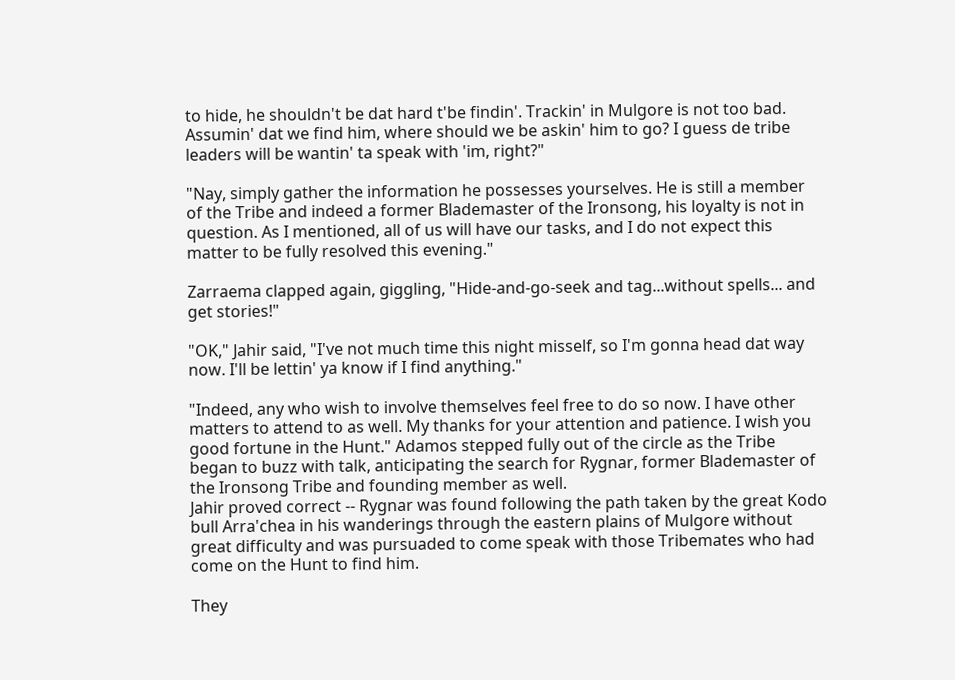to hide, he shouldn't be dat hard t'be findin'. Trackin' in Mulgore is not too bad. Assumin' dat we find him, where should we be askin' him to go? I guess de tribe leaders will be wantin' ta speak with 'im, right?"

"Nay, simply gather the information he possesses yourselves. He is still a member of the Tribe and indeed a former Blademaster of the Ironsong, his loyalty is not in question. As I mentioned, all of us will have our tasks, and I do not expect this matter to be fully resolved this evening."

Zarraema clapped again, giggling, "Hide-and-go-seek and tag...without spells... and get stories!"

"OK," Jahir said, "I've not much time this night misself, so I'm gonna head dat way now. I'll be lettin' ya know if I find anything."

"Indeed, any who wish to involve themselves feel free to do so now. I have other matters to attend to as well. My thanks for your attention and patience. I wish you good fortune in the Hunt." Adamos stepped fully out of the circle as the Tribe began to buzz with talk, anticipating the search for Rygnar, former Blademaster of the Ironsong Tribe and founding member as well.
Jahir proved correct -- Rygnar was found following the path taken by the great Kodo bull Arra'chea in his wanderings through the eastern plains of Mulgore without great difficulty and was pursuaded to come speak with those Tribemates who had come on the Hunt to find him.

They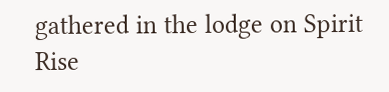gathered in the lodge on Spirit Rise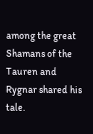among the great Shamans of the Tauren and Rygnar shared his tale.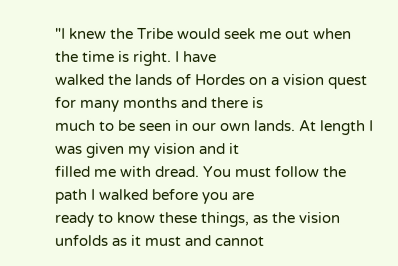"I knew the Tribe would seek me out when the time is right. I have
walked the lands of Hordes on a vision quest for many months and there is
much to be seen in our own lands. At length I was given my vision and it
filled me with dread. You must follow the path I walked before you are
ready to know these things, as the vision unfolds as it must and cannot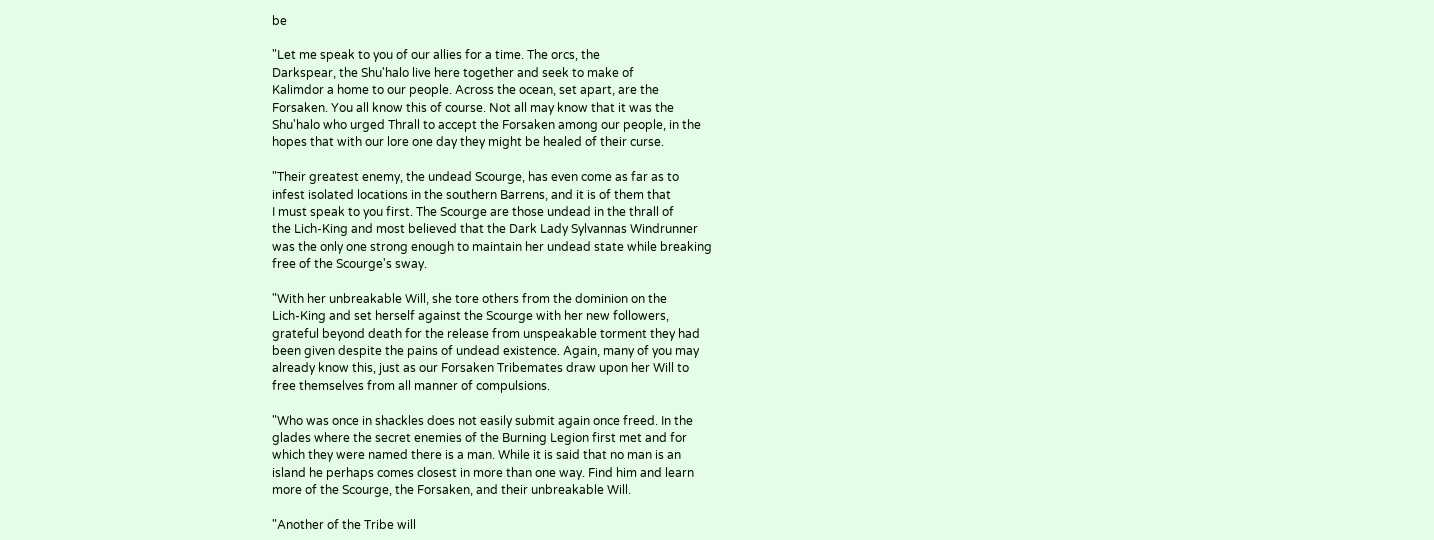be

"Let me speak to you of our allies for a time. The orcs, the
Darkspear, the Shu'halo live here together and seek to make of
Kalimdor a home to our people. Across the ocean, set apart, are the
Forsaken. You all know this of course. Not all may know that it was the
Shu'halo who urged Thrall to accept the Forsaken among our people, in the
hopes that with our lore one day they might be healed of their curse.

"Their greatest enemy, the undead Scourge, has even come as far as to
infest isolated locations in the southern Barrens, and it is of them that
I must speak to you first. The Scourge are those undead in the thrall of
the Lich-King and most believed that the Dark Lady Sylvannas Windrunner
was the only one strong enough to maintain her undead state while breaking
free of the Scourge's sway.

"With her unbreakable Will, she tore others from the dominion on the
Lich-King and set herself against the Scourge with her new followers,
grateful beyond death for the release from unspeakable torment they had
been given despite the pains of undead existence. Again, many of you may
already know this, just as our Forsaken Tribemates draw upon her Will to
free themselves from all manner of compulsions.

"Who was once in shackles does not easily submit again once freed. In the
glades where the secret enemies of the Burning Legion first met and for
which they were named there is a man. While it is said that no man is an
island he perhaps comes closest in more than one way. Find him and learn
more of the Scourge, the Forsaken, and their unbreakable Will.

"Another of the Tribe will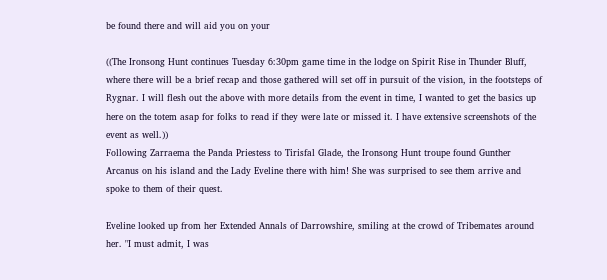be found there and will aid you on your

((The Ironsong Hunt continues Tuesday 6:30pm game time in the lodge on Spirit Rise in Thunder Bluff, where there will be a brief recap and those gathered will set off in pursuit of the vision, in the footsteps of Rygnar. I will flesh out the above with more details from the event in time, I wanted to get the basics up here on the totem asap for folks to read if they were late or missed it. I have extensive screenshots of the event as well.))
Following Zarraema the Panda Priestess to Tirisfal Glade, the Ironsong Hunt troupe found Gunther Arcanus on his island and the Lady Eveline there with him! She was surprised to see them arrive and spoke to them of their quest.

Eveline looked up from her Extended Annals of Darrowshire, smiling at the crowd of Tribemates around her. "I must admit, I was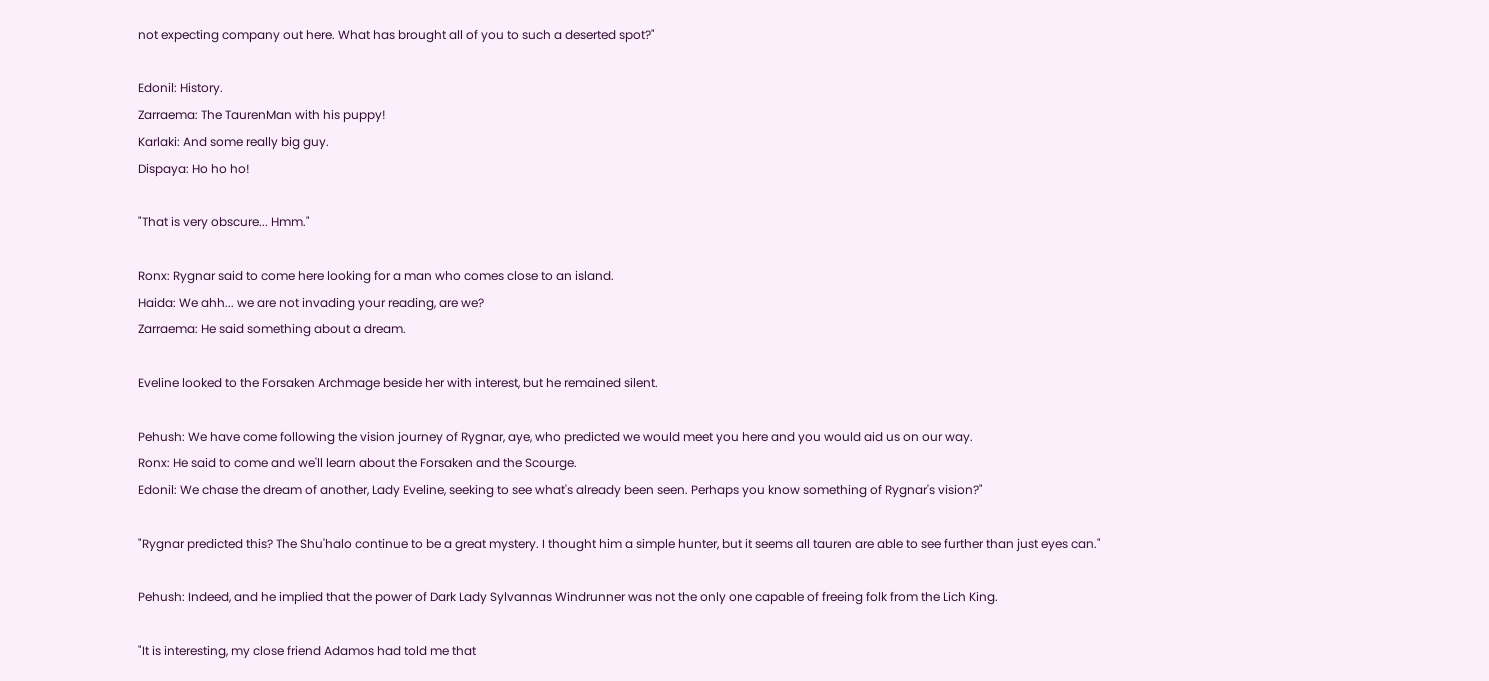not expecting company out here. What has brought all of you to such a deserted spot?"

Edonil: History.
Zarraema: The TaurenMan with his puppy!
Karlaki: And some really big guy.
Dispaya: Ho ho ho!

"That is very obscure... Hmm."

Ronx: Rygnar said to come here looking for a man who comes close to an island.
Haida: We ahh... we are not invading your reading, are we?
Zarraema: He said something about a dream.

Eveline looked to the Forsaken Archmage beside her with interest, but he remained silent.

Pehush: We have come following the vision journey of Rygnar, aye, who predicted we would meet you here and you would aid us on our way.
Ronx: He said to come and we'll learn about the Forsaken and the Scourge.
Edonil: We chase the dream of another, Lady Eveline, seeking to see what's already been seen. Perhaps you know something of Rygnar's vision?"

"Rygnar predicted this? The Shu'halo continue to be a great mystery. I thought him a simple hunter, but it seems all tauren are able to see further than just eyes can."

Pehush: Indeed, and he implied that the power of Dark Lady Sylvannas Windrunner was not the only one capable of freeing folk from the Lich King.

"It is interesting, my close friend Adamos had told me that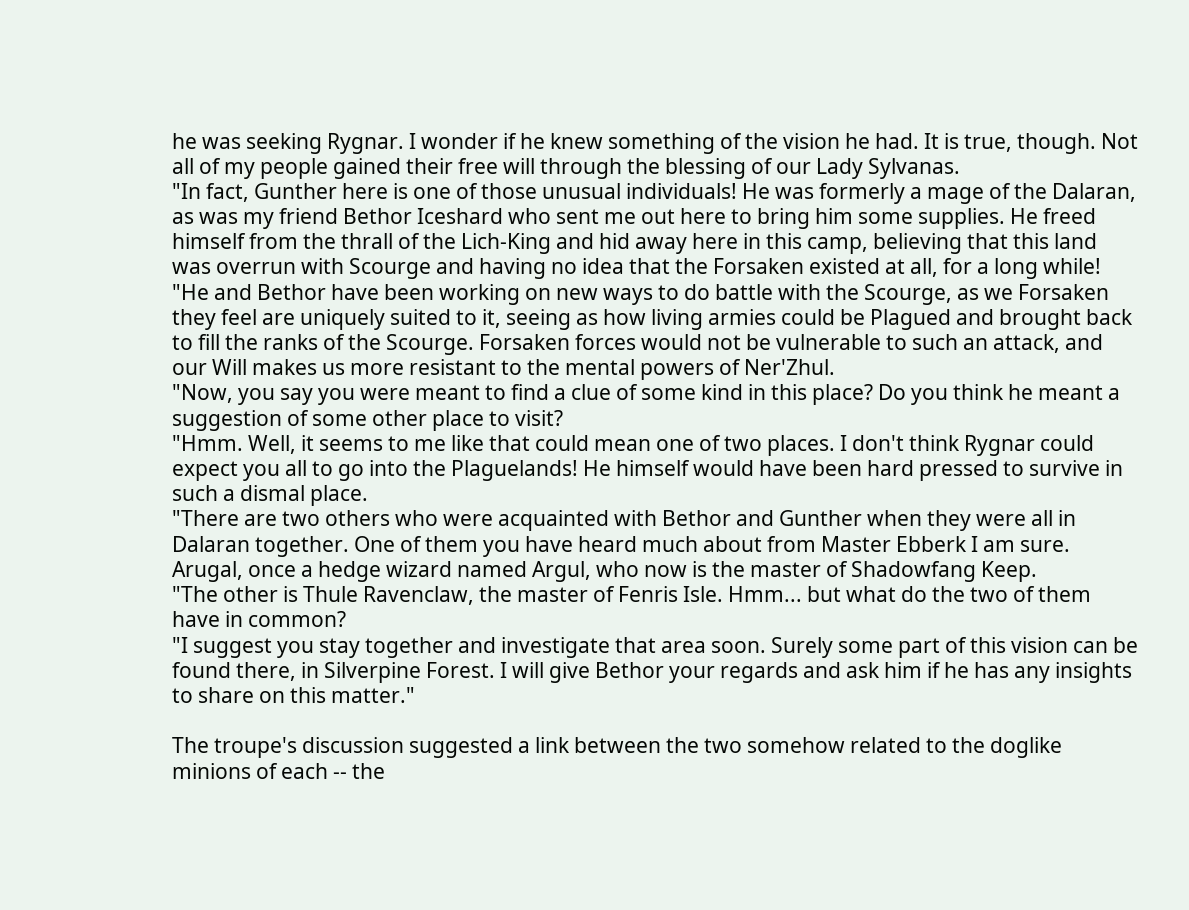he was seeking Rygnar. I wonder if he knew something of the vision he had. It is true, though. Not all of my people gained their free will through the blessing of our Lady Sylvanas.
"In fact, Gunther here is one of those unusual individuals! He was formerly a mage of the Dalaran, as was my friend Bethor Iceshard who sent me out here to bring him some supplies. He freed himself from the thrall of the Lich-King and hid away here in this camp, believing that this land was overrun with Scourge and having no idea that the Forsaken existed at all, for a long while!
"He and Bethor have been working on new ways to do battle with the Scourge, as we Forsaken they feel are uniquely suited to it, seeing as how living armies could be Plagued and brought back to fill the ranks of the Scourge. Forsaken forces would not be vulnerable to such an attack, and our Will makes us more resistant to the mental powers of Ner'Zhul.
"Now, you say you were meant to find a clue of some kind in this place? Do you think he meant a suggestion of some other place to visit?
"Hmm. Well, it seems to me like that could mean one of two places. I don't think Rygnar could expect you all to go into the Plaguelands! He himself would have been hard pressed to survive in such a dismal place.
"There are two others who were acquainted with Bethor and Gunther when they were all in Dalaran together. One of them you have heard much about from Master Ebberk I am sure. Arugal, once a hedge wizard named Argul, who now is the master of Shadowfang Keep.
"The other is Thule Ravenclaw, the master of Fenris Isle. Hmm... but what do the two of them have in common?
"I suggest you stay together and investigate that area soon. Surely some part of this vision can be found there, in Silverpine Forest. I will give Bethor your regards and ask him if he has any insights to share on this matter."

The troupe's discussion suggested a link between the two somehow related to the doglike minions of each -- the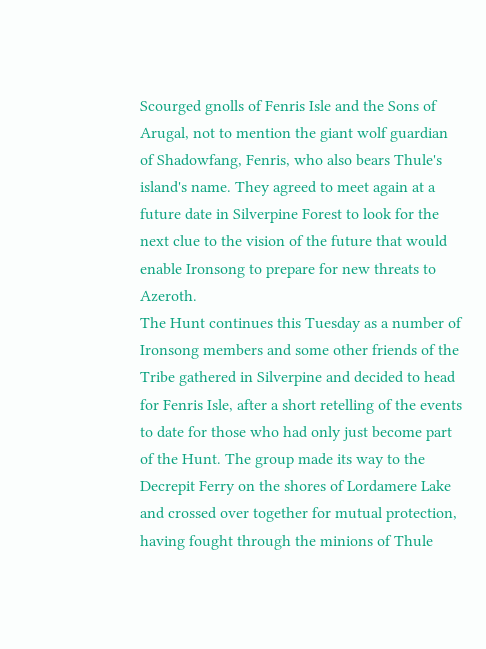Scourged gnolls of Fenris Isle and the Sons of Arugal, not to mention the giant wolf guardian of Shadowfang, Fenris, who also bears Thule's island's name. They agreed to meet again at a future date in Silverpine Forest to look for the next clue to the vision of the future that would enable Ironsong to prepare for new threats to Azeroth.
The Hunt continues this Tuesday as a number of Ironsong members and some other friends of the Tribe gathered in Silverpine and decided to head for Fenris Isle, after a short retelling of the events to date for those who had only just become part of the Hunt. The group made its way to the Decrepit Ferry on the shores of Lordamere Lake and crossed over together for mutual protection, having fought through the minions of Thule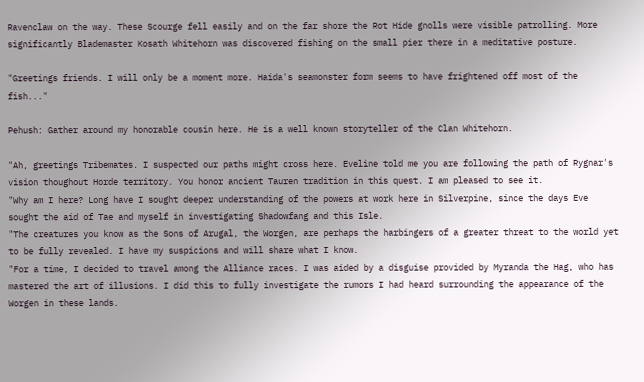Ravenclaw on the way. These Scourge fell easily and on the far shore the Rot Hide gnolls were visible patrolling. More significantly Blademaster Kosath Whitehorn was discovered fishing on the small pier there in a meditative posture.

"Greetings friends. I will only be a moment more. Haida's seamonster form seems to have frightened off most of the fish..."

Pehush: Gather around my honorable cousin here. He is a well known storyteller of the Clan Whitehorn.

"Ah, greetings Tribemates. I suspected our paths might cross here. Eveline told me you are following the path of Rygnar's vision thoughout Horde territory. You honor ancient Tauren tradition in this quest. I am pleased to see it.
"Why am I here? Long have I sought deeper understanding of the powers at work here in Silverpine, since the days Eve sought the aid of Tae and myself in investigating Shadowfang and this Isle.
"The creatures you know as the Sons of Arugal, the Worgen, are perhaps the harbingers of a greater threat to the world yet to be fully revealed. I have my suspicions and will share what I know.
"For a time, I decided to travel among the Alliance races. I was aided by a disguise provided by Myranda the Hag, who has mastered the art of illusions. I did this to fully investigate the rumors I had heard surrounding the appearance of the Worgen in these lands.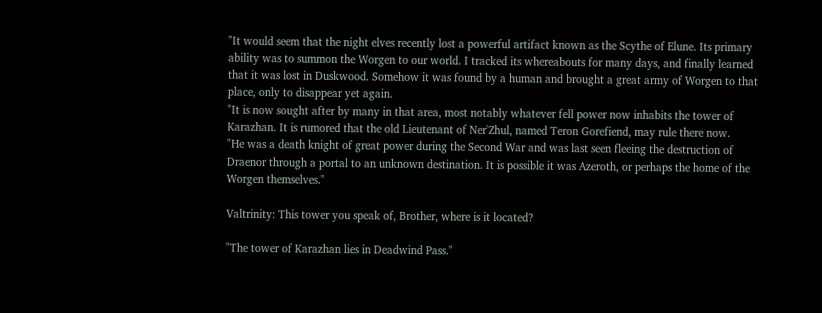"It would seem that the night elves recently lost a powerful artifact known as the Scythe of Elune. Its primary ability was to summon the Worgen to our world. I tracked its whereabouts for many days, and finally learned that it was lost in Duskwood. Somehow it was found by a human and brought a great army of Worgen to that place, only to disappear yet again.
"It is now sought after by many in that area, most notably whatever fell power now inhabits the tower of Karazhan. It is rumored that the old Lieutenant of Ner'Zhul, named Teron Gorefiend, may rule there now.
"He was a death knight of great power during the Second War and was last seen fleeing the destruction of Draenor through a portal to an unknown destination. It is possible it was Azeroth, or perhaps the home of the Worgen themselves."

Valtrinity: This tower you speak of, Brother, where is it located?

"The tower of Karazhan lies in Deadwind Pass."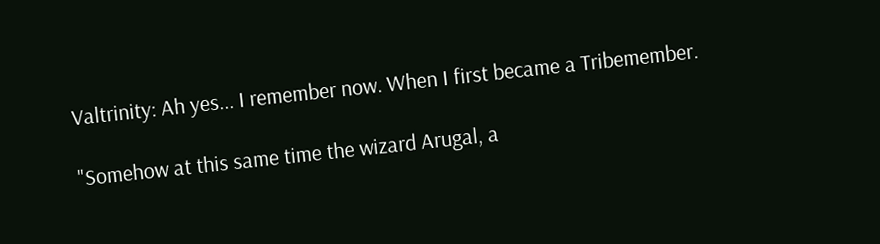Valtrinity: Ah yes... I remember now. When I first became a Tribemember.

"Somehow at this same time the wizard Arugal, a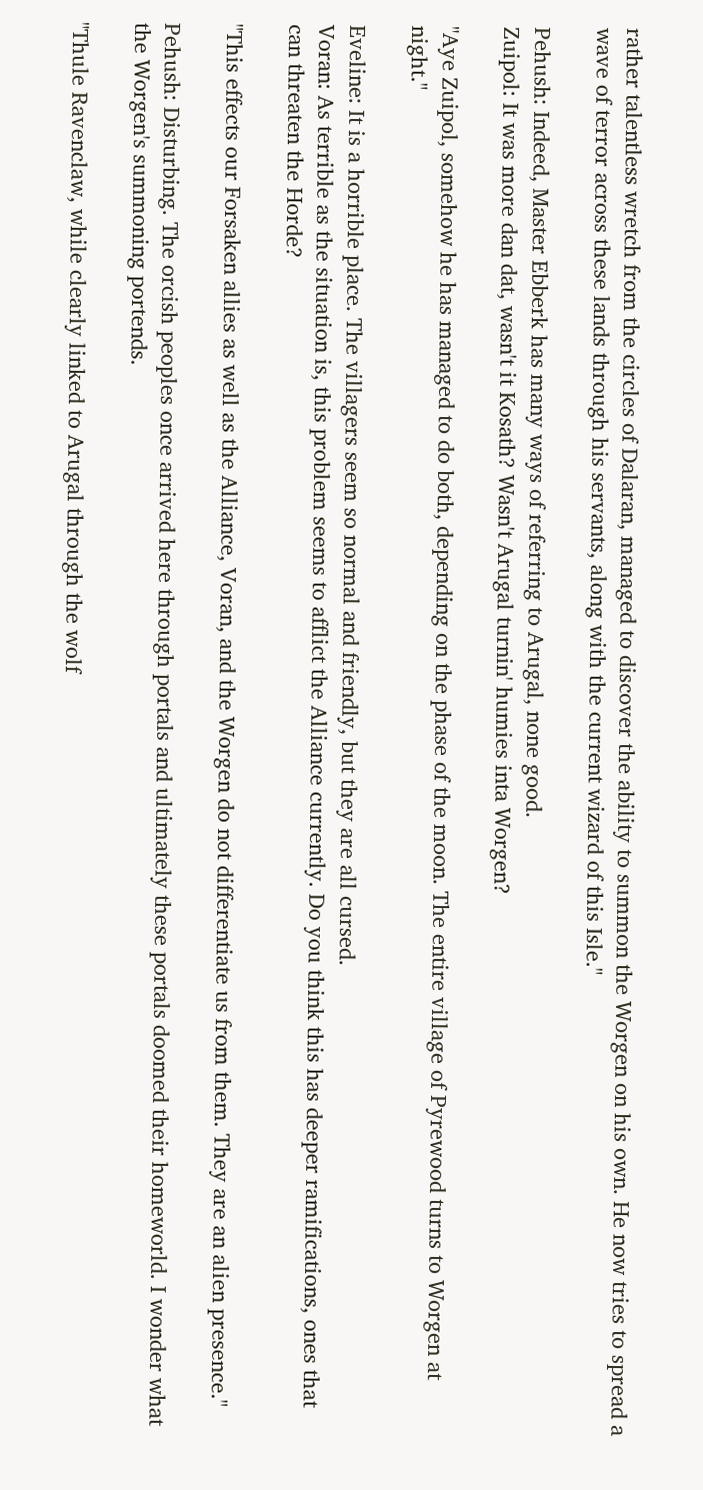rather talentless wretch from the circles of Dalaran, managed to discover the ability to summon the Worgen on his own. He now tries to spread a wave of terror across these lands through his servants, along with the current wizard of this Isle."

Pehush: Indeed, Master Ebberk has many ways of referring to Arugal, none good.
Zuipol: It was more dan dat, wasn't it Kosath? Wasn't Arugal turnin' humies inta Worgen?

"Aye Zuipol, somehow he has managed to do both, depending on the phase of the moon. The entire village of Pyrewood turns to Worgen at night."

Eveline: It is a horrible place. The villagers seem so normal and friendly, but they are all cursed.
Voran: As terrible as the situation is, this problem seems to afflict the Alliance currently. Do you think this has deeper ramifications, ones that can threaten the Horde?

"This effects our Forsaken allies as well as the Alliance, Voran, and the Worgen do not differentiate us from them. They are an alien presence."

Pehush: Disturbing. The orcish peoples once arrived here through portals and ultimately these portals doomed their homeworld. I wonder what the Worgen's summoning portends.

"Thule Ravenclaw, while clearly linked to Arugal through the wolf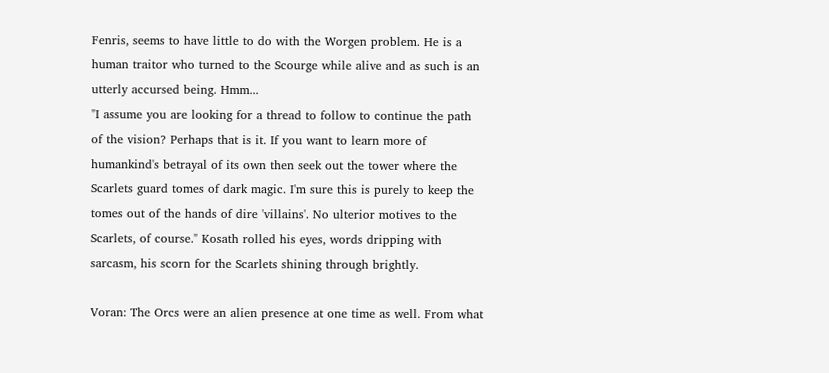Fenris, seems to have little to do with the Worgen problem. He is a human traitor who turned to the Scourge while alive and as such is an utterly accursed being. Hmm...
"I assume you are looking for a thread to follow to continue the path of the vision? Perhaps that is it. If you want to learn more of humankind's betrayal of its own then seek out the tower where the Scarlets guard tomes of dark magic. I'm sure this is purely to keep the tomes out of the hands of dire 'villains'. No ulterior motives to the Scarlets, of course." Kosath rolled his eyes, words dripping with sarcasm, his scorn for the Scarlets shining through brightly.

Voran: The Orcs were an alien presence at one time as well. From what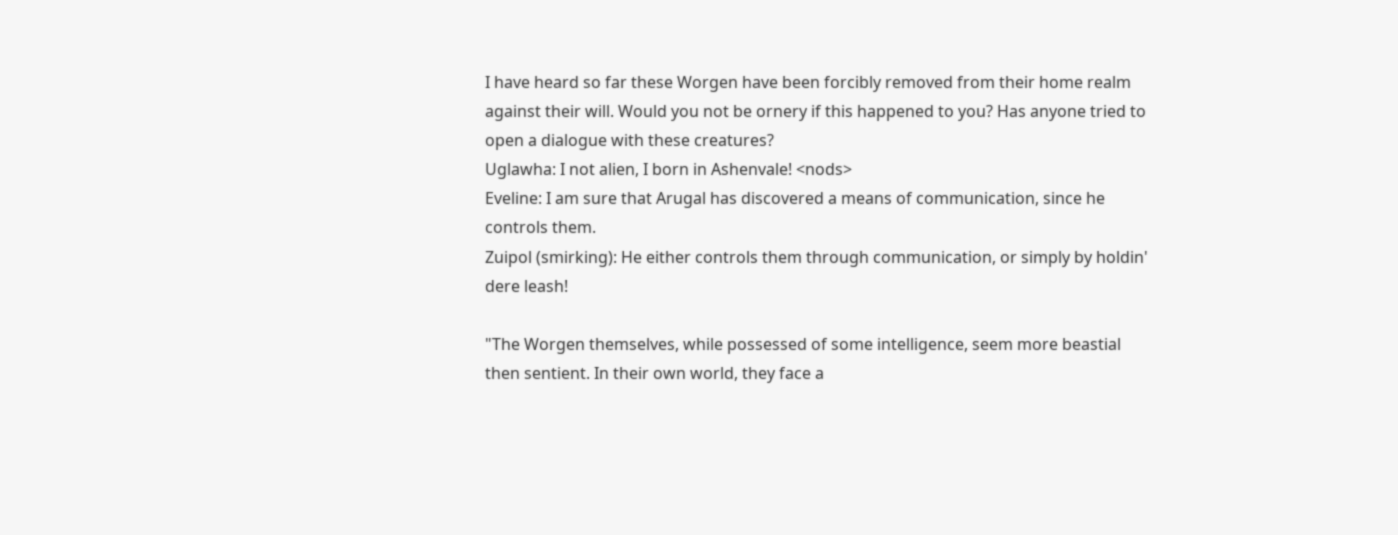I have heard so far these Worgen have been forcibly removed from their home realm against their will. Would you not be ornery if this happened to you? Has anyone tried to open a dialogue with these creatures?
Uglawha: I not alien, I born in Ashenvale! <nods>
Eveline: I am sure that Arugal has discovered a means of communication, since he controls them.
Zuipol (smirking): He either controls them through communication, or simply by holdin' dere leash!

"The Worgen themselves, while possessed of some intelligence, seem more beastial then sentient. In their own world, they face a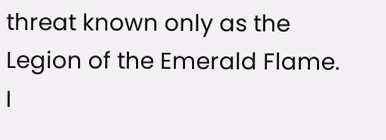threat known only as the Legion of the Emerald Flame. I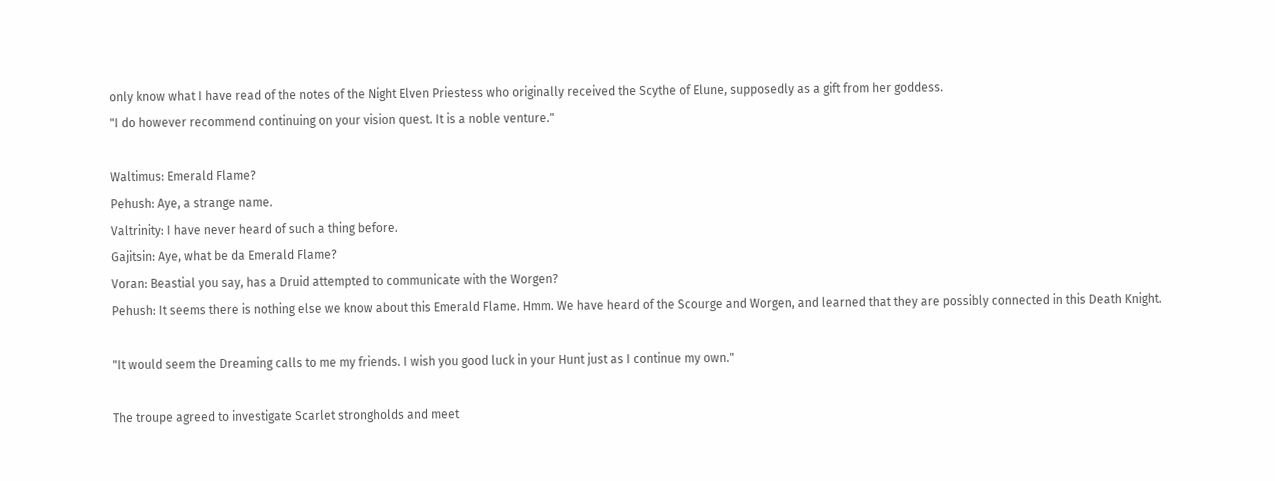only know what I have read of the notes of the Night Elven Priestess who originally received the Scythe of Elune, supposedly as a gift from her goddess.
"I do however recommend continuing on your vision quest. It is a noble venture."

Waltimus: Emerald Flame?
Pehush: Aye, a strange name.
Valtrinity: I have never heard of such a thing before.
Gajitsin: Aye, what be da Emerald Flame?
Voran: Beastial you say, has a Druid attempted to communicate with the Worgen?
Pehush: It seems there is nothing else we know about this Emerald Flame. Hmm. We have heard of the Scourge and Worgen, and learned that they are possibly connected in this Death Knight.

"It would seem the Dreaming calls to me my friends. I wish you good luck in your Hunt just as I continue my own."

The troupe agreed to investigate Scarlet strongholds and meet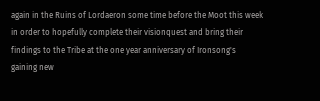again in the Ruins of Lordaeron some time before the Moot this week in order to hopefully complete their visionquest and bring their findings to the Tribe at the one year anniversary of Ironsong's gaining new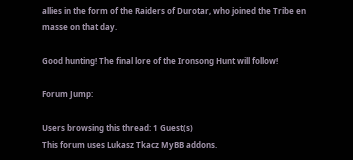allies in the form of the Raiders of Durotar, who joined the Tribe en masse on that day.

Good hunting! The final lore of the Ironsong Hunt will follow!

Forum Jump:

Users browsing this thread: 1 Guest(s)
This forum uses Lukasz Tkacz MyBB addons.